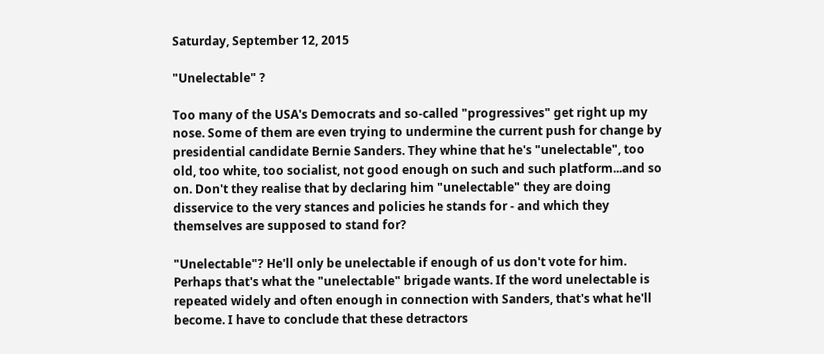Saturday, September 12, 2015

"Unelectable" ?

Too many of the USA's Democrats and so-called "progressives" get right up my nose. Some of them are even trying to undermine the current push for change by presidential candidate Bernie Sanders. They whine that he's "unelectable", too old, too white, too socialist, not good enough on such and such platform...and so on. Don't they realise that by declaring him "unelectable" they are doing disservice to the very stances and policies he stands for - and which they themselves are supposed to stand for?

"Unelectable"? He'll only be unelectable if enough of us don't vote for him. Perhaps that's what the "unelectable" brigade wants. If the word unelectable is repeated widely and often enough in connection with Sanders, that's what he'll become. I have to conclude that these detractors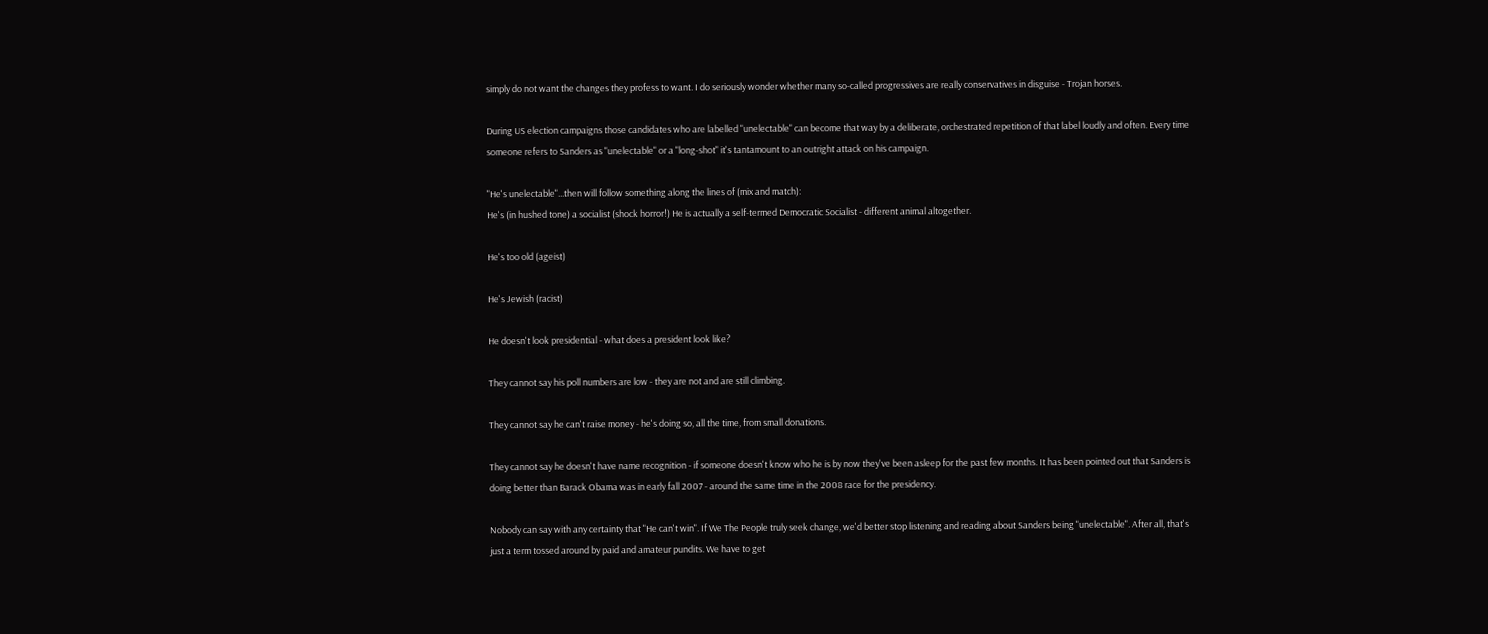simply do not want the changes they profess to want. I do seriously wonder whether many so-called progressives are really conservatives in disguise - Trojan horses.

During US election campaigns those candidates who are labelled "unelectable" can become that way by a deliberate, orchestrated repetition of that label loudly and often. Every time someone refers to Sanders as "unelectable" or a "long-shot" it's tantamount to an outright attack on his campaign.

"He's unelectable"...then will follow something along the lines of (mix and match):
He's (in hushed tone) a socialist (shock horror!) He is actually a self-termed Democratic Socialist - different animal altogether.

He's too old (ageist)

He's Jewish (racist)

He doesn't look presidential - what does a president look like?

They cannot say his poll numbers are low - they are not and are still climbing.

They cannot say he can't raise money - he's doing so, all the time, from small donations.

They cannot say he doesn't have name recognition - if someone doesn't know who he is by now they've been asleep for the past few months. It has been pointed out that Sanders is doing better than Barack Obama was in early fall 2007 - around the same time in the 2008 race for the presidency.

Nobody can say with any certainty that "He can't win". If We The People truly seek change, we'd better stop listening and reading about Sanders being "unelectable". After all, that's just a term tossed around by paid and amateur pundits. We have to get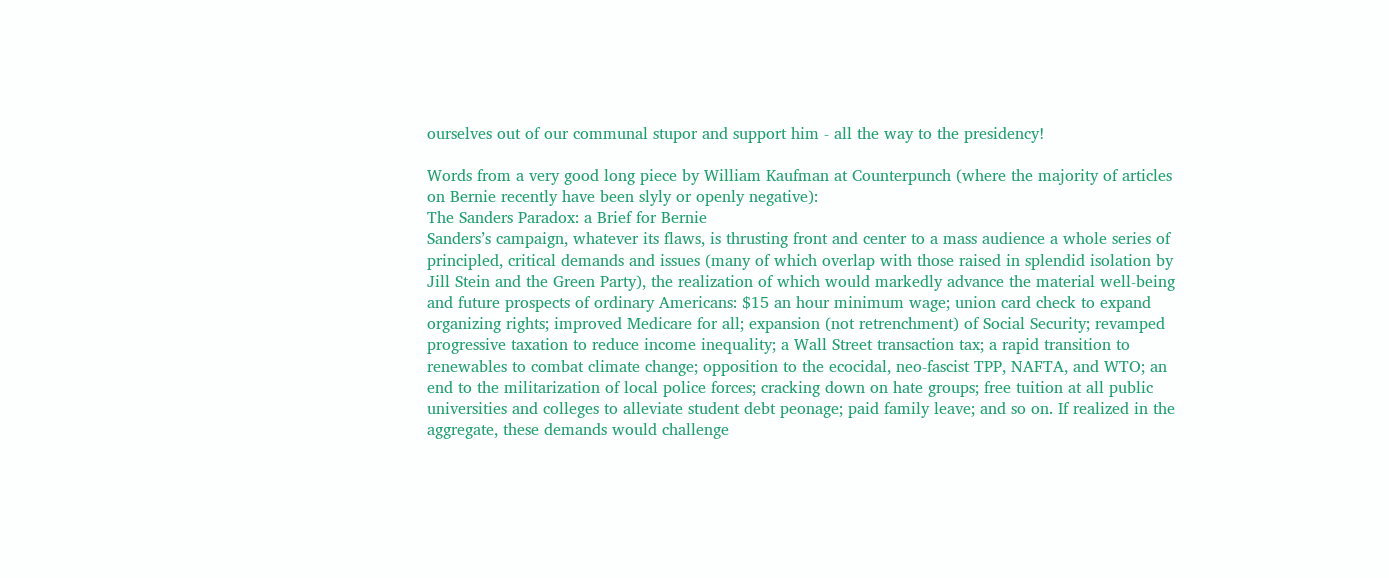ourselves out of our communal stupor and support him - all the way to the presidency!

Words from a very good long piece by William Kaufman at Counterpunch (where the majority of articles on Bernie recently have been slyly or openly negative):
The Sanders Paradox: a Brief for Bernie
Sanders’s campaign, whatever its flaws, is thrusting front and center to a mass audience a whole series of principled, critical demands and issues (many of which overlap with those raised in splendid isolation by Jill Stein and the Green Party), the realization of which would markedly advance the material well-being and future prospects of ordinary Americans: $15 an hour minimum wage; union card check to expand organizing rights; improved Medicare for all; expansion (not retrenchment) of Social Security; revamped progressive taxation to reduce income inequality; a Wall Street transaction tax; a rapid transition to renewables to combat climate change; opposition to the ecocidal, neo-fascist TPP, NAFTA, and WTO; an end to the militarization of local police forces; cracking down on hate groups; free tuition at all public universities and colleges to alleviate student debt peonage; paid family leave; and so on. If realized in the aggregate, these demands would challenge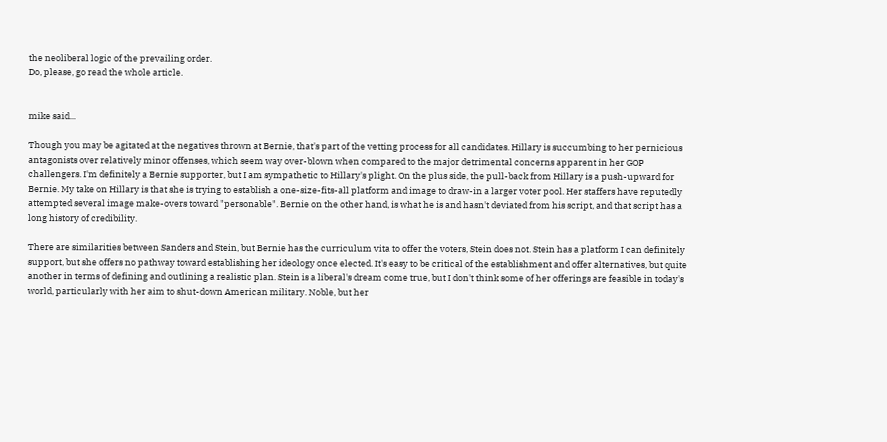the neoliberal logic of the prevailing order.
Do, please, go read the whole article.


mike said...

Though you may be agitated at the negatives thrown at Bernie, that's part of the vetting process for all candidates. Hillary is succumbing to her pernicious antagonists over relatively minor offenses, which seem way over-blown when compared to the major detrimental concerns apparent in her GOP challengers. I'm definitely a Bernie supporter, but I am sympathetic to Hillary's plight. On the plus side, the pull-back from Hillary is a push-upward for Bernie. My take on Hillary is that she is trying to establish a one-size-fits-all platform and image to draw-in a larger voter pool. Her staffers have reputedly attempted several image make-overs toward "personable". Bernie on the other hand, is what he is and hasn't deviated from his script, and that script has a long history of credibility.

There are similarities between Sanders and Stein, but Bernie has the curriculum vita to offer the voters, Stein does not. Stein has a platform I can definitely support, but she offers no pathway toward establishing her ideology once elected. It's easy to be critical of the establishment and offer alternatives, but quite another in terms of defining and outlining a realistic plan. Stein is a liberal's dream come true, but I don't think some of her offerings are feasible in today's world, particularly with her aim to shut-down American military. Noble, but her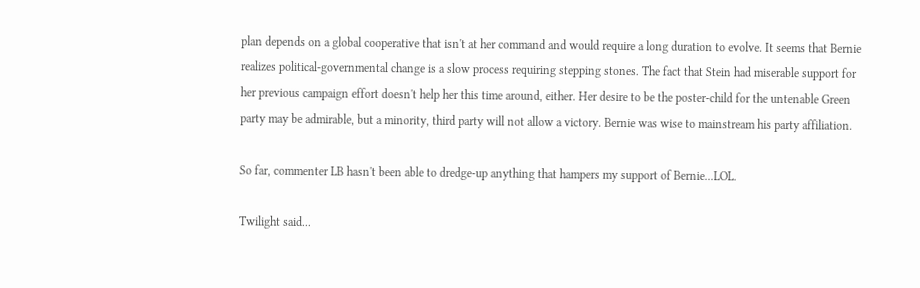plan depends on a global cooperative that isn't at her command and would require a long duration to evolve. It seems that Bernie realizes political-governmental change is a slow process requiring stepping stones. The fact that Stein had miserable support for her previous campaign effort doesn't help her this time around, either. Her desire to be the poster-child for the untenable Green party may be admirable, but a minority, third party will not allow a victory. Bernie was wise to mainstream his party affiliation.

So far, commenter LB hasn't been able to dredge-up anything that hampers my support of Bernie...LOL.

Twilight said...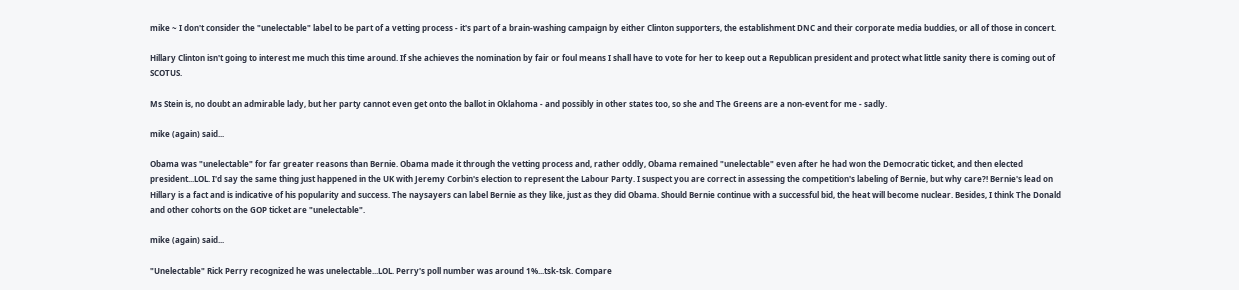mike ~ I don't consider the "unelectable" label to be part of a vetting process - it's part of a brain-washing campaign by either Clinton supporters, the establishment DNC and their corporate media buddies, or all of those in concert.

Hillary Clinton isn't going to interest me much this time around. If she achieves the nomination by fair or foul means I shall have to vote for her to keep out a Republican president and protect what little sanity there is coming out of SCOTUS.

Ms Stein is, no doubt an admirable lady, but her party cannot even get onto the ballot in Oklahoma - and possibly in other states too, so she and The Greens are a non-event for me - sadly.

mike (again) said...

Obama was "unelectable" for far greater reasons than Bernie. Obama made it through the vetting process and, rather oddly, Obama remained "unelectable" even after he had won the Democratic ticket, and then elected president...LOL. I'd say the same thing just happened in the UK with Jeremy Corbin's election to represent the Labour Party. I suspect you are correct in assessing the competition's labeling of Bernie, but why care?! Bernie's lead on Hillary is a fact and is indicative of his popularity and success. The naysayers can label Bernie as they like, just as they did Obama. Should Bernie continue with a successful bid, the heat will become nuclear. Besides, I think The Donald and other cohorts on the GOP ticket are "unelectable".

mike (again) said...

"Unelectable" Rick Perry recognized he was unelectable...LOL. Perry's poll number was around 1%...tsk-tsk. Compare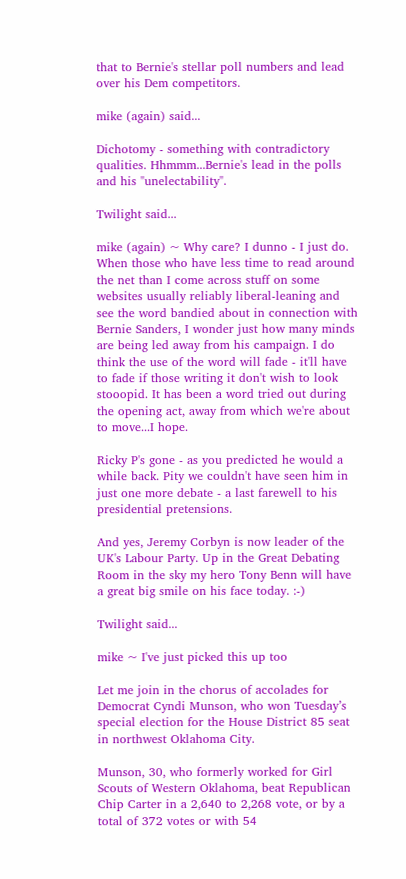that to Bernie's stellar poll numbers and lead over his Dem competitors.

mike (again) said...

Dichotomy - something with contradictory qualities. Hhmmm...Bernie's lead in the polls and his "unelectability".

Twilight said...

mike (again) ~ Why care? I dunno - I just do. When those who have less time to read around the net than I come across stuff on some websites usually reliably liberal-leaning and see the word bandied about in connection with Bernie Sanders, I wonder just how many minds are being led away from his campaign. I do think the use of the word will fade - it'll have to fade if those writing it don't wish to look stooopid. It has been a word tried out during the opening act, away from which we're about to move...I hope.

Ricky P's gone - as you predicted he would a while back. Pity we couldn't have seen him in just one more debate - a last farewell to his presidential pretensions.

And yes, Jeremy Corbyn is now leader of the UK's Labour Party. Up in the Great Debating Room in the sky my hero Tony Benn will have a great big smile on his face today. :-)

Twilight said...

mike ~ I've just picked this up too

Let me join in the chorus of accolades for Democrat Cyndi Munson, who won Tuesday’s special election for the House District 85 seat in northwest Oklahoma City.

Munson, 30, who formerly worked for Girl Scouts of Western Oklahoma, beat Republican Chip Carter in a 2,640 to 2,268 vote, or by a total of 372 votes or with 54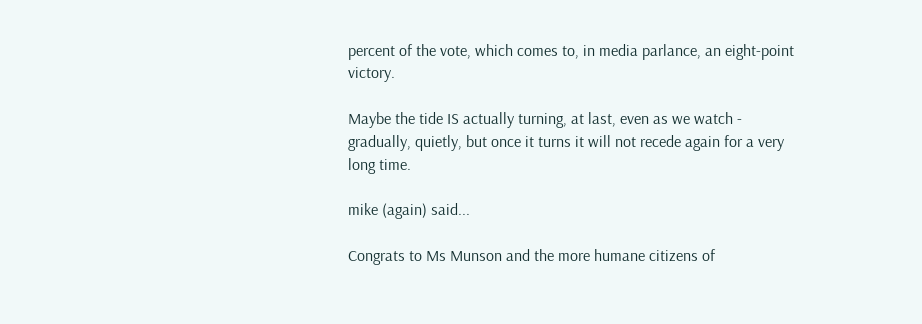percent of the vote, which comes to, in media parlance, an eight-point victory.

Maybe the tide IS actually turning, at last, even as we watch - gradually, quietly, but once it turns it will not recede again for a very long time.

mike (again) said...

Congrats to Ms Munson and the more humane citizens of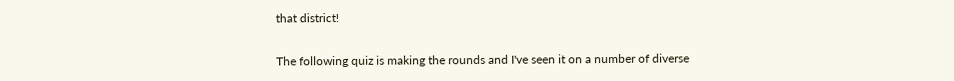that district!

The following quiz is making the rounds and I've seen it on a number of diverse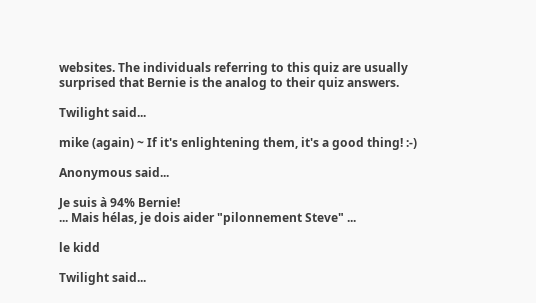websites. The individuals referring to this quiz are usually surprised that Bernie is the analog to their quiz answers.

Twilight said...

mike (again) ~ If it's enlightening them, it's a good thing! :-)

Anonymous said...

Je suis à 94% Bernie!
... Mais hélas, je dois aider "pilonnement Steve" ...

le kidd

Twilight said...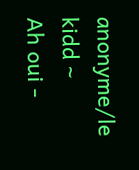anonyme/le kidd ~
Ah oui -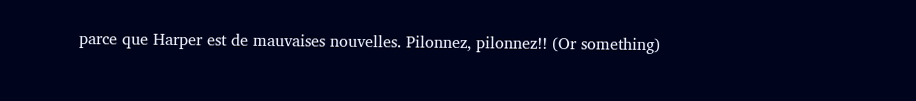parce que Harper est de mauvaises nouvelles. Pilonnez, pilonnez!! (Or something)